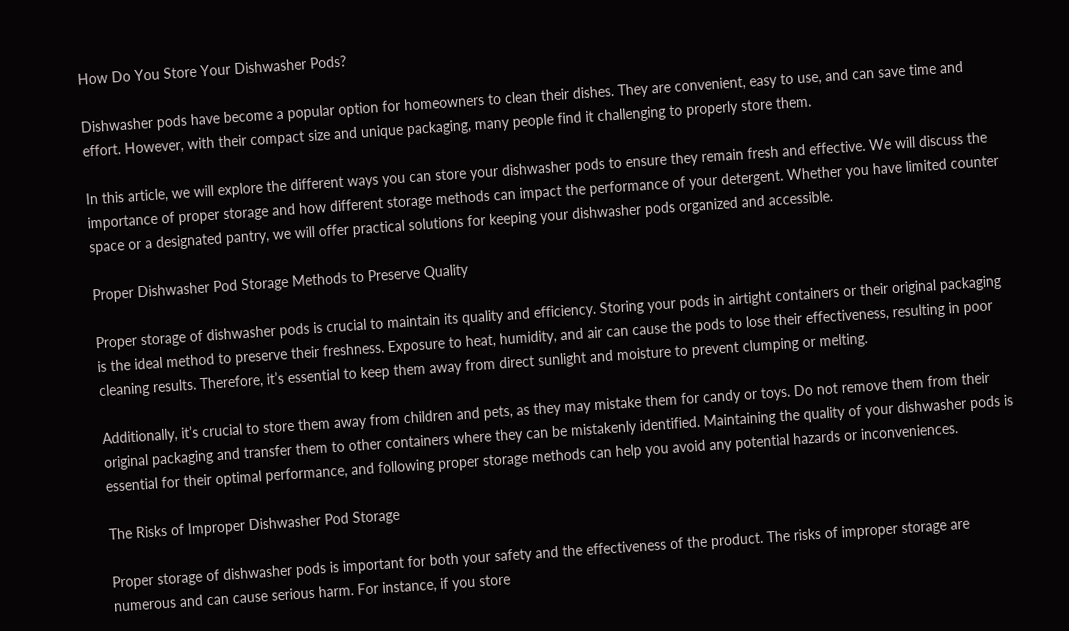How Do You Store Your Dishwasher Pods?

Dishwasher pods have become a popular option for homeowners to clean their dishes. They are convenient, easy to use, and can save time and effort. However, with their compact size and unique packaging, many people find it challenging to properly store them.

In this article, we will explore the different ways you can store your dishwasher pods to ensure they remain fresh and effective. We will discuss the importance of proper storage and how different storage methods can impact the performance of your detergent. Whether you have limited counter space or a designated pantry, we will offer practical solutions for keeping your dishwasher pods organized and accessible.

Proper Dishwasher Pod Storage Methods to Preserve Quality

Proper storage of dishwasher pods is crucial to maintain its quality and efficiency. Storing your pods in airtight containers or their original packaging is the ideal method to preserve their freshness. Exposure to heat, humidity, and air can cause the pods to lose their effectiveness, resulting in poor cleaning results. Therefore, it’s essential to keep them away from direct sunlight and moisture to prevent clumping or melting.

Additionally, it’s crucial to store them away from children and pets, as they may mistake them for candy or toys. Do not remove them from their original packaging and transfer them to other containers where they can be mistakenly identified. Maintaining the quality of your dishwasher pods is essential for their optimal performance, and following proper storage methods can help you avoid any potential hazards or inconveniences.

The Risks of Improper Dishwasher Pod Storage

Proper storage of dishwasher pods is important for both your safety and the effectiveness of the product. The risks of improper storage are numerous and can cause serious harm. For instance, if you store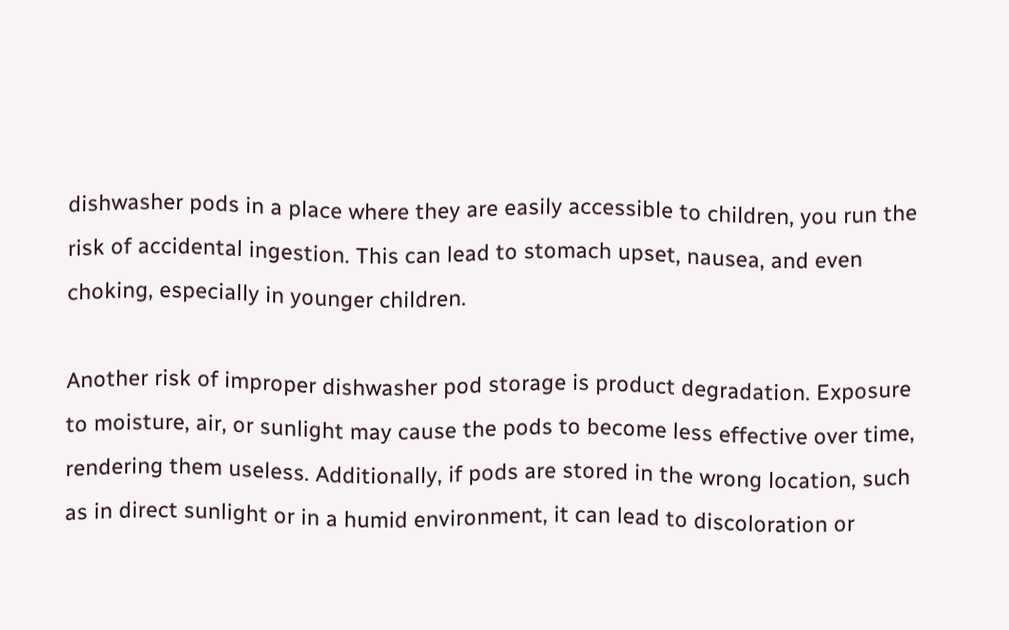dishwasher pods in a place where they are easily accessible to children, you run the risk of accidental ingestion. This can lead to stomach upset, nausea, and even choking, especially in younger children.

Another risk of improper dishwasher pod storage is product degradation. Exposure to moisture, air, or sunlight may cause the pods to become less effective over time, rendering them useless. Additionally, if pods are stored in the wrong location, such as in direct sunlight or in a humid environment, it can lead to discoloration or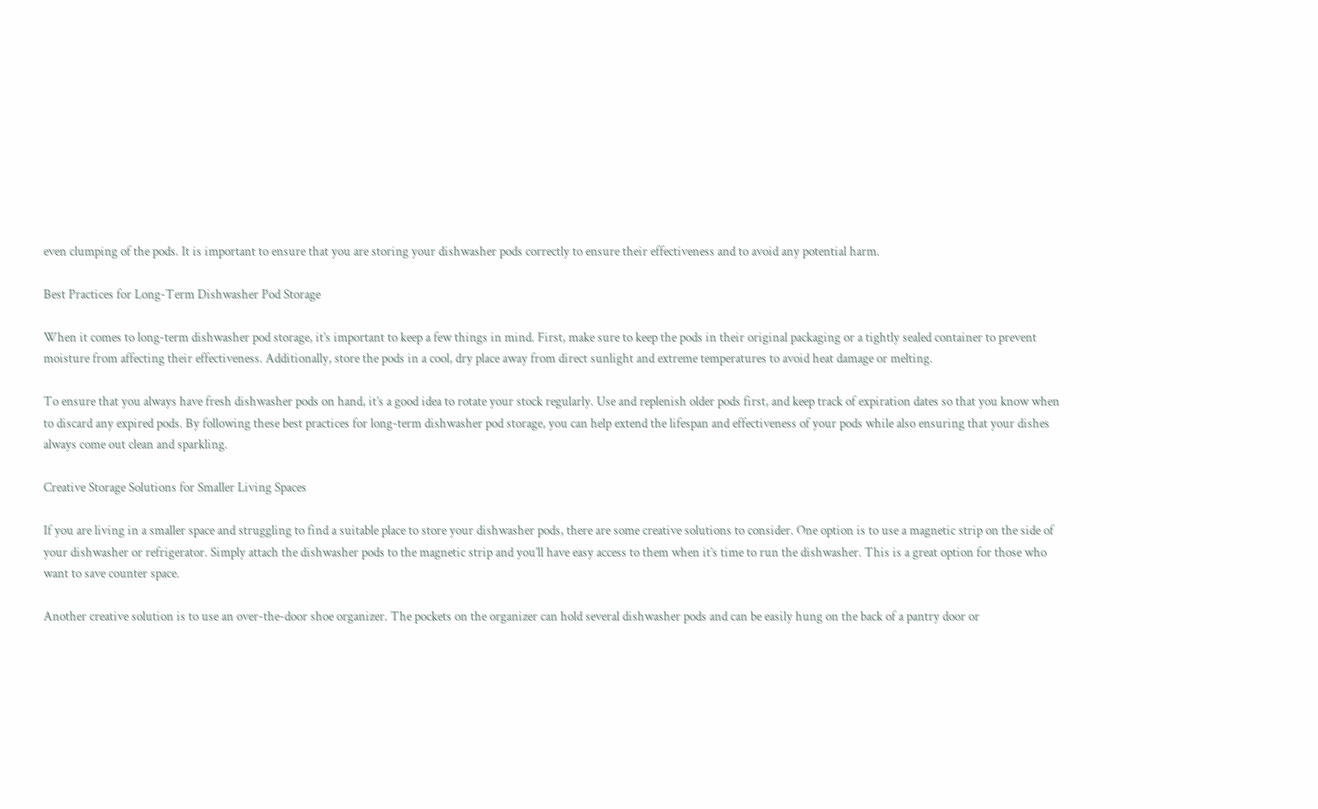even clumping of the pods. It is important to ensure that you are storing your dishwasher pods correctly to ensure their effectiveness and to avoid any potential harm.

Best Practices for Long-Term Dishwasher Pod Storage

When it comes to long-term dishwasher pod storage, it’s important to keep a few things in mind. First, make sure to keep the pods in their original packaging or a tightly sealed container to prevent moisture from affecting their effectiveness. Additionally, store the pods in a cool, dry place away from direct sunlight and extreme temperatures to avoid heat damage or melting.

To ensure that you always have fresh dishwasher pods on hand, it’s a good idea to rotate your stock regularly. Use and replenish older pods first, and keep track of expiration dates so that you know when to discard any expired pods. By following these best practices for long-term dishwasher pod storage, you can help extend the lifespan and effectiveness of your pods while also ensuring that your dishes always come out clean and sparkling.

Creative Storage Solutions for Smaller Living Spaces

If you are living in a smaller space and struggling to find a suitable place to store your dishwasher pods, there are some creative solutions to consider. One option is to use a magnetic strip on the side of your dishwasher or refrigerator. Simply attach the dishwasher pods to the magnetic strip and you’ll have easy access to them when it’s time to run the dishwasher. This is a great option for those who want to save counter space.

Another creative solution is to use an over-the-door shoe organizer. The pockets on the organizer can hold several dishwasher pods and can be easily hung on the back of a pantry door or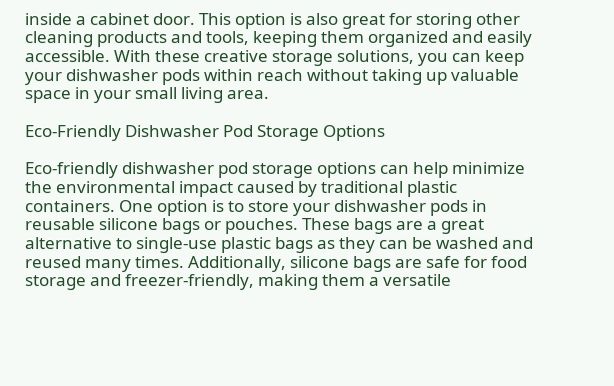inside a cabinet door. This option is also great for storing other cleaning products and tools, keeping them organized and easily accessible. With these creative storage solutions, you can keep your dishwasher pods within reach without taking up valuable space in your small living area.

Eco-Friendly Dishwasher Pod Storage Options

Eco-friendly dishwasher pod storage options can help minimize the environmental impact caused by traditional plastic containers. One option is to store your dishwasher pods in reusable silicone bags or pouches. These bags are a great alternative to single-use plastic bags as they can be washed and reused many times. Additionally, silicone bags are safe for food storage and freezer-friendly, making them a versatile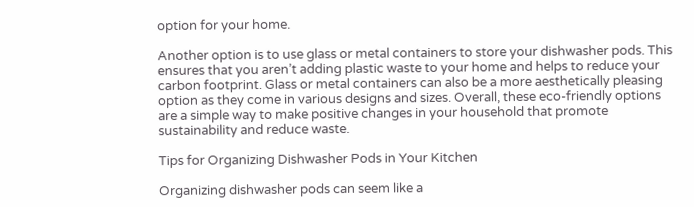option for your home.

Another option is to use glass or metal containers to store your dishwasher pods. This ensures that you aren’t adding plastic waste to your home and helps to reduce your carbon footprint. Glass or metal containers can also be a more aesthetically pleasing option as they come in various designs and sizes. Overall, these eco-friendly options are a simple way to make positive changes in your household that promote sustainability and reduce waste.

Tips for Organizing Dishwasher Pods in Your Kitchen

Organizing dishwasher pods can seem like a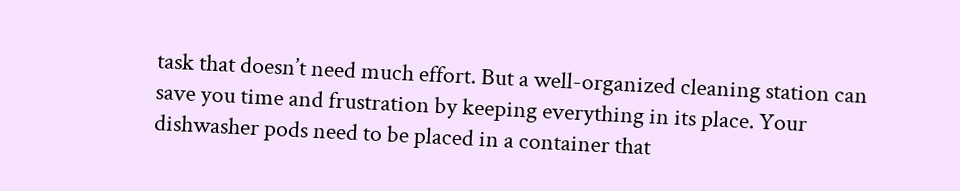task that doesn’t need much effort. But a well-organized cleaning station can save you time and frustration by keeping everything in its place. Your dishwasher pods need to be placed in a container that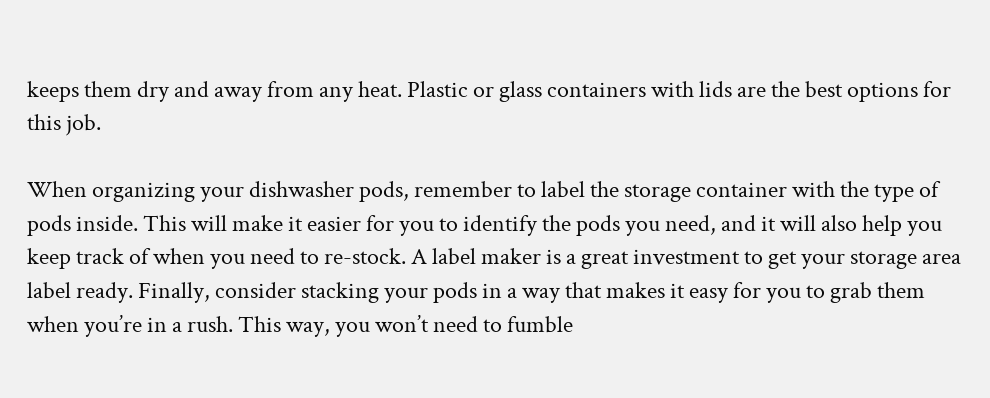keeps them dry and away from any heat. Plastic or glass containers with lids are the best options for this job.

When organizing your dishwasher pods, remember to label the storage container with the type of pods inside. This will make it easier for you to identify the pods you need, and it will also help you keep track of when you need to re-stock. A label maker is a great investment to get your storage area label ready. Finally, consider stacking your pods in a way that makes it easy for you to grab them when you’re in a rush. This way, you won’t need to fumble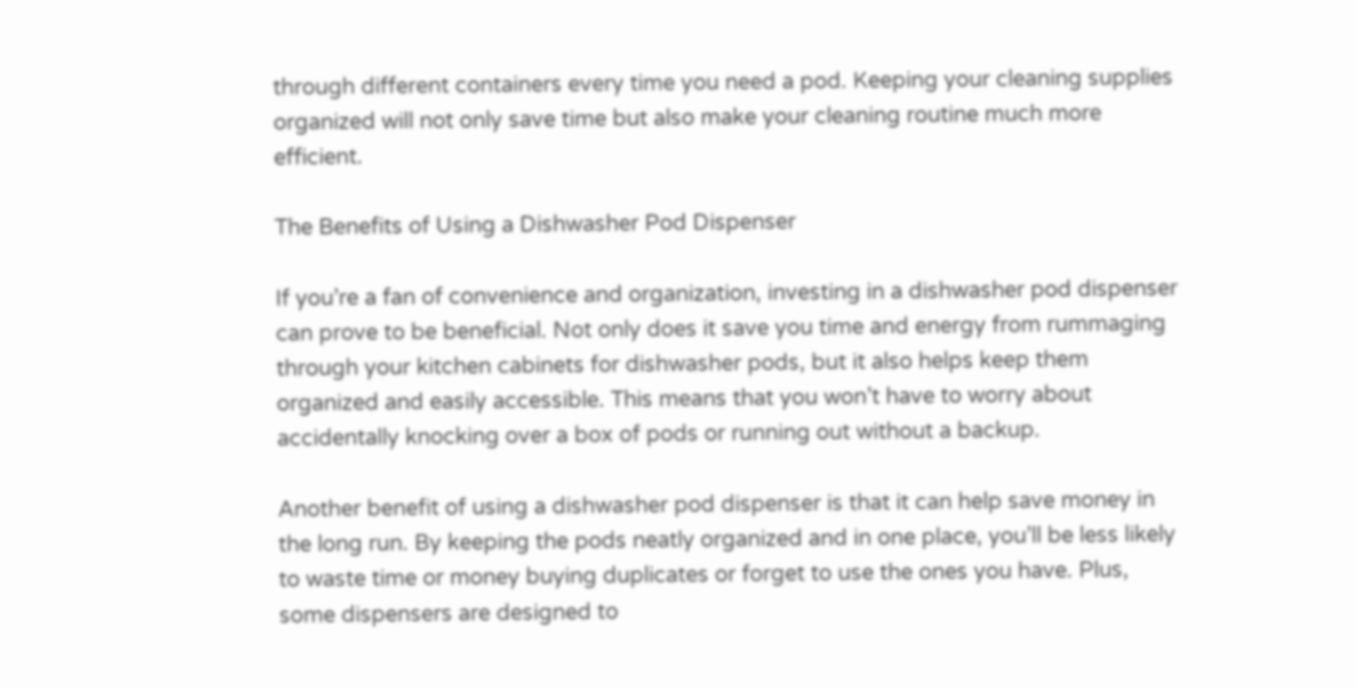through different containers every time you need a pod. Keeping your cleaning supplies organized will not only save time but also make your cleaning routine much more efficient.

The Benefits of Using a Dishwasher Pod Dispenser

If you’re a fan of convenience and organization, investing in a dishwasher pod dispenser can prove to be beneficial. Not only does it save you time and energy from rummaging through your kitchen cabinets for dishwasher pods, but it also helps keep them organized and easily accessible. This means that you won’t have to worry about accidentally knocking over a box of pods or running out without a backup.

Another benefit of using a dishwasher pod dispenser is that it can help save money in the long run. By keeping the pods neatly organized and in one place, you’ll be less likely to waste time or money buying duplicates or forget to use the ones you have. Plus, some dispensers are designed to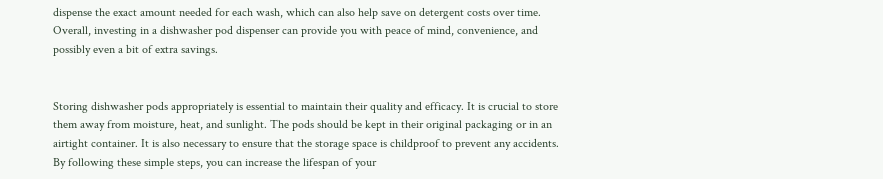dispense the exact amount needed for each wash, which can also help save on detergent costs over time. Overall, investing in a dishwasher pod dispenser can provide you with peace of mind, convenience, and possibly even a bit of extra savings.


Storing dishwasher pods appropriately is essential to maintain their quality and efficacy. It is crucial to store them away from moisture, heat, and sunlight. The pods should be kept in their original packaging or in an airtight container. It is also necessary to ensure that the storage space is childproof to prevent any accidents. By following these simple steps, you can increase the lifespan of your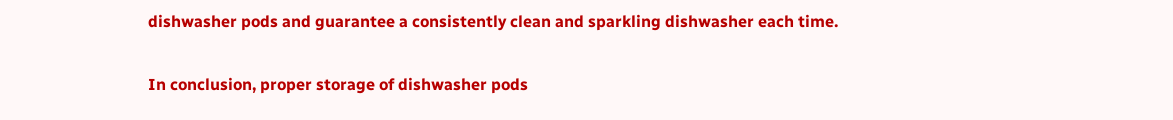dishwasher pods and guarantee a consistently clean and sparkling dishwasher each time.

In conclusion, proper storage of dishwasher pods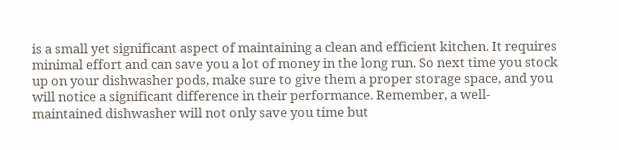is a small yet significant aspect of maintaining a clean and efficient kitchen. It requires minimal effort and can save you a lot of money in the long run. So next time you stock up on your dishwasher pods, make sure to give them a proper storage space, and you will notice a significant difference in their performance. Remember, a well-maintained dishwasher will not only save you time but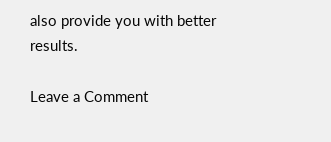also provide you with better results.

Leave a Comment